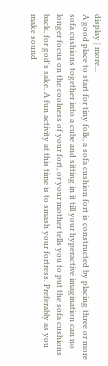display | more...
A good place to start for tiny folk, a sofa cushion fort is constructed by placing three or more sofa cushions together into a cube and sitting in it till your hyperactive imagination can no longer focus on the coolness of your fort, or your mother tells you to put the sofa cushions back, for god's sake. A fun activity at this time is to smash your fortress. Preferably as you make sound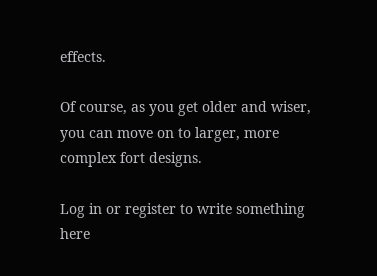effects.

Of course, as you get older and wiser, you can move on to larger, more complex fort designs.

Log in or register to write something here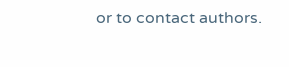or to contact authors.